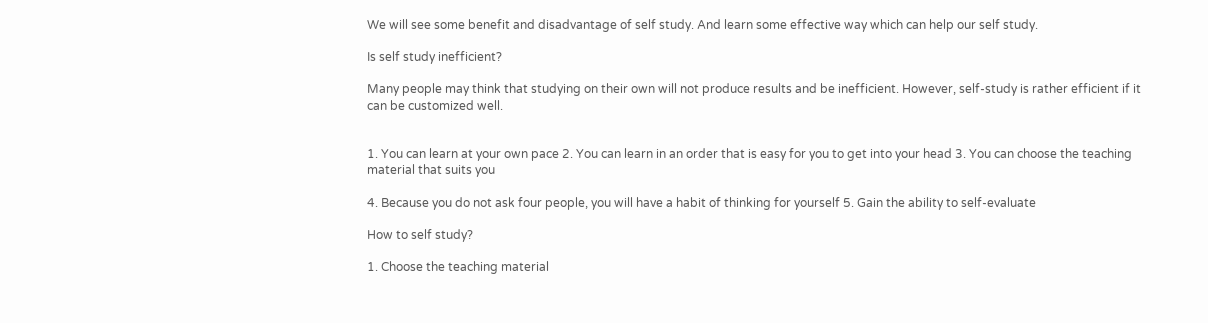We will see some benefit and disadvantage of self study. And learn some effective way which can help our self study.

Is self study inefficient?

Many people may think that studying on their own will not produce results and be inefficient. However, self-study is rather efficient if it can be customized well.


1. You can learn at your own pace 2. You can learn in an order that is easy for you to get into your head 3. You can choose the teaching material that suits you

4. Because you do not ask four people, you will have a habit of thinking for yourself 5. Gain the ability to self-evaluate

How to self study?

1. Choose the teaching material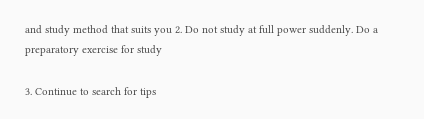and study method that suits you 2. Do not study at full power suddenly. Do a preparatory exercise for study

3. Continue to search for tips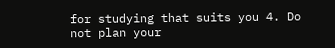for studying that suits you 4. Do not plan your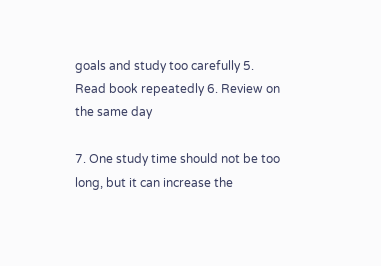goals and study too carefully 5. Read book repeatedly 6. Review on the same day

7. One study time should not be too long, but it can increase the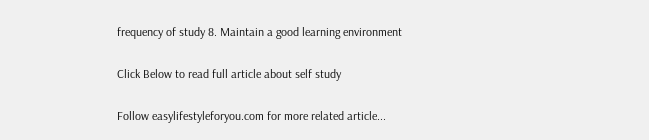frequency of study 8. Maintain a good learning environment

Click Below to read full article about self study

Follow easylifestyleforyou.com for more related article...